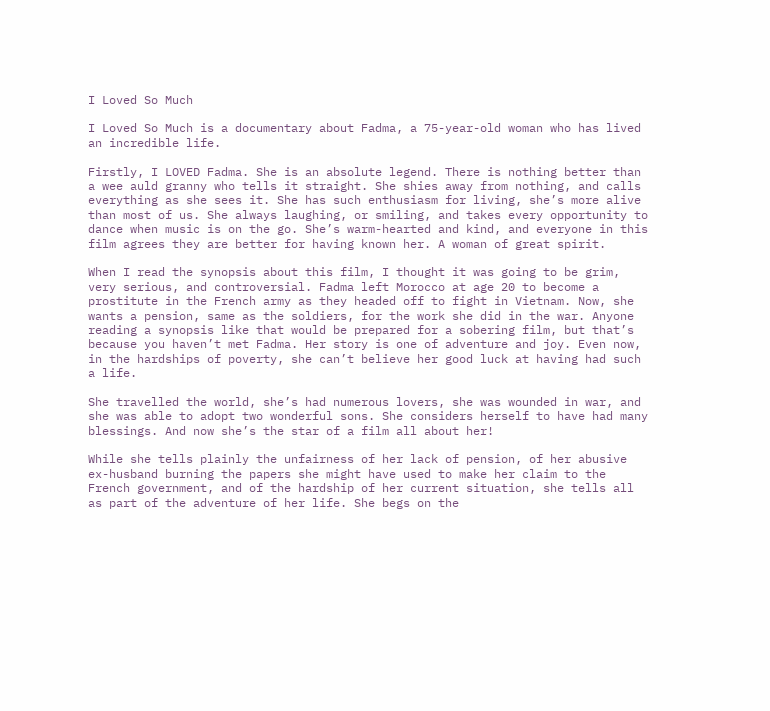I Loved So Much

I Loved So Much is a documentary about Fadma, a 75-year-old woman who has lived an incredible life.

Firstly, I LOVED Fadma. She is an absolute legend. There is nothing better than a wee auld granny who tells it straight. She shies away from nothing, and calls everything as she sees it. She has such enthusiasm for living, she’s more alive than most of us. She always laughing, or smiling, and takes every opportunity to dance when music is on the go. She’s warm-hearted and kind, and everyone in this film agrees they are better for having known her. A woman of great spirit.

When I read the synopsis about this film, I thought it was going to be grim, very serious, and controversial. Fadma left Morocco at age 20 to become a prostitute in the French army as they headed off to fight in Vietnam. Now, she wants a pension, same as the soldiers, for the work she did in the war. Anyone reading a synopsis like that would be prepared for a sobering film, but that’s because you haven’t met Fadma. Her story is one of adventure and joy. Even now, in the hardships of poverty, she can’t believe her good luck at having had such a life.

She travelled the world, she’s had numerous lovers, she was wounded in war, and she was able to adopt two wonderful sons. She considers herself to have had many blessings. And now she’s the star of a film all about her!

While she tells plainly the unfairness of her lack of pension, of her abusive ex-husband burning the papers she might have used to make her claim to the French government, and of the hardship of her current situation, she tells all as part of the adventure of her life. She begs on the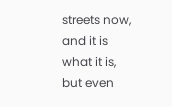streets now, and it is what it is, but even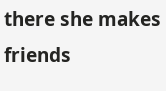there she makes friends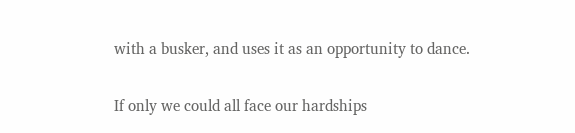with a busker, and uses it as an opportunity to dance.

If only we could all face our hardships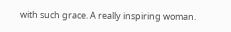with such grace. A really inspiring woman.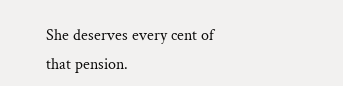She deserves every cent of that pension.